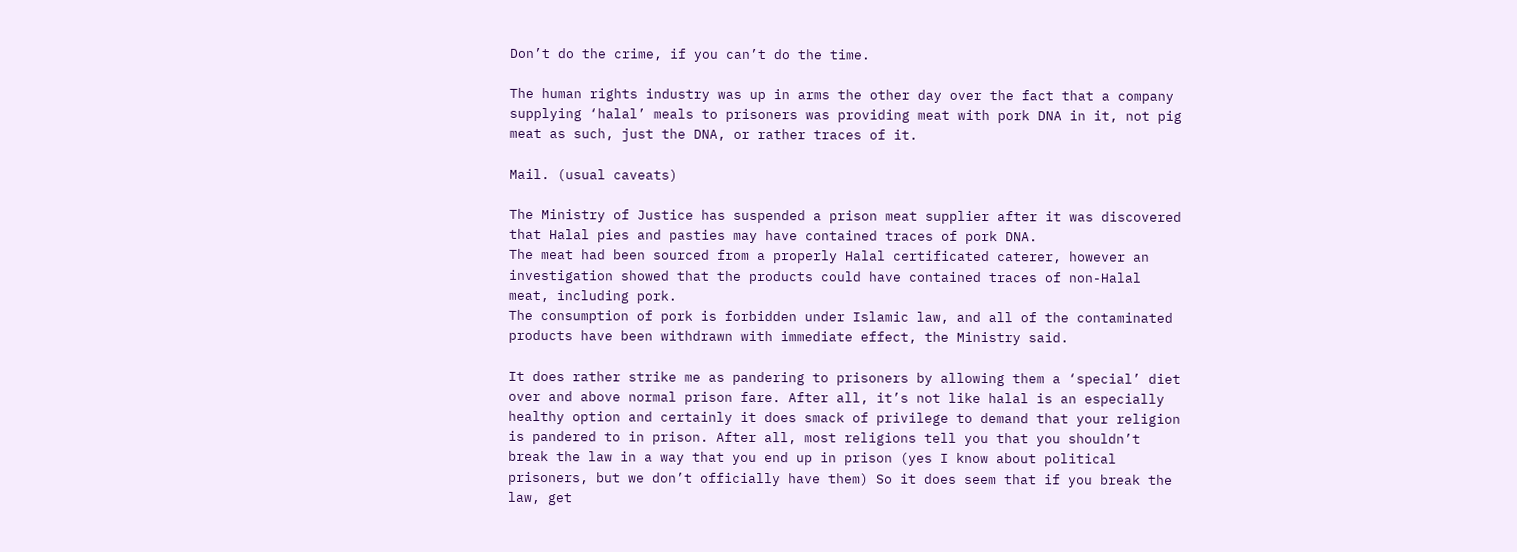Don’t do the crime, if you can’t do the time.

The human rights industry was up in arms the other day over the fact that a company supplying ‘halal’ meals to prisoners was providing meat with pork DNA in it, not pig meat as such, just the DNA, or rather traces of it.

Mail. (usual caveats)

The Ministry of Justice has suspended a prison meat supplier after it was discovered that Halal pies and pasties may have contained traces of pork DNA.
The meat had been sourced from a properly Halal certificated caterer, however an investigation showed that the products could have contained traces of non-Halal meat, including pork.
The consumption of pork is forbidden under Islamic law, and all of the contaminated products have been withdrawn with immediate effect, the Ministry said.

It does rather strike me as pandering to prisoners by allowing them a ‘special’ diet over and above normal prison fare. After all, it’s not like halal is an especially healthy option and certainly it does smack of privilege to demand that your religion is pandered to in prison. After all, most religions tell you that you shouldn’t break the law in a way that you end up in prison (yes I know about political prisoners, but we don’t officially have them) So it does seem that if you break the law, get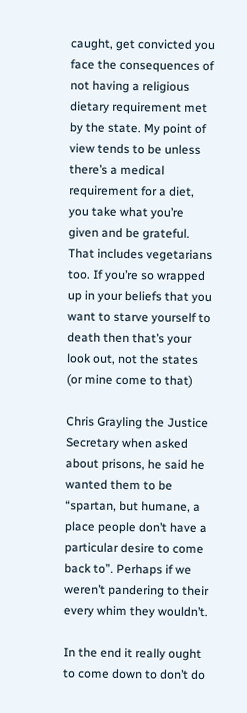caught, get convicted you face the consequences of not having a religious dietary requirement met by the state. My point of view tends to be unless there’s a medical requirement for a diet, you take what you’re given and be grateful. That includes vegetarians too. If you’re so wrapped up in your beliefs that you want to starve yourself to death then that’s your look out, not the states (or mine come to that)

Chris Grayling the Justice Secretary when asked about prisons, he said he wanted them to be “spartan, but humane, a place people don’t have a particular desire to come back to”. Perhaps if we weren’t pandering to their every whim they wouldn’t.

In the end it really ought to come down to don’t do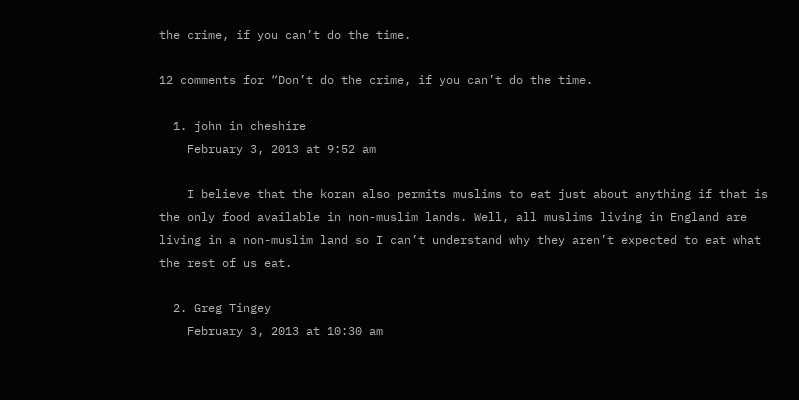the crime, if you can’t do the time.

12 comments for “Don’t do the crime, if you can’t do the time.

  1. john in cheshire
    February 3, 2013 at 9:52 am

    I believe that the koran also permits muslims to eat just about anything if that is the only food available in non-muslim lands. Well, all muslims living in England are living in a non-muslim land so I can’t understand why they aren’t expected to eat what the rest of us eat.

  2. Greg Tingey
    February 3, 2013 at 10:30 am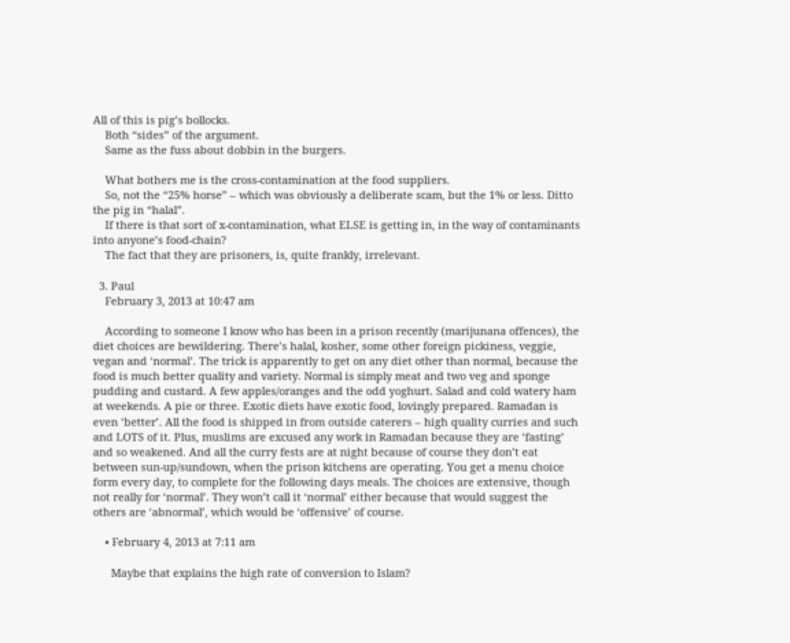All of this is pig’s bollocks.
    Both “sides” of the argument.
    Same as the fuss about dobbin in the burgers.

    What bothers me is the cross-contamination at the food suppliers.
    So, not the “25% horse” – which was obviously a deliberate scam, but the 1% or less. Ditto the pig in “halal”.
    If there is that sort of x-contamination, what ELSE is getting in, in the way of contaminants into anyone’s food-chain?
    The fact that they are prisoners, is, quite frankly, irrelevant.

  3. Paul
    February 3, 2013 at 10:47 am

    According to someone I know who has been in a prison recently (marijunana offences), the diet choices are bewildering. There’s halal, kosher, some other foreign pickiness, veggie, vegan and ‘normal’. The trick is apparently to get on any diet other than normal, because the food is much better quality and variety. Normal is simply meat and two veg and sponge pudding and custard. A few apples/oranges and the odd yoghurt. Salad and cold watery ham at weekends. A pie or three. Exotic diets have exotic food, lovingly prepared. Ramadan is even ‘better’. All the food is shipped in from outside caterers – high quality curries and such and LOTS of it. Plus, muslims are excused any work in Ramadan because they are ‘fasting’ and so weakened. And all the curry fests are at night because of course they don’t eat between sun-up/sundown, when the prison kitchens are operating. You get a menu choice form every day, to complete for the following days meals. The choices are extensive, though not really for ‘normal’. They won’t call it ‘normal’ either because that would suggest the others are ‘abnormal’, which would be ‘offensive’ of course.

    • February 4, 2013 at 7:11 am

      Maybe that explains the high rate of conversion to Islam?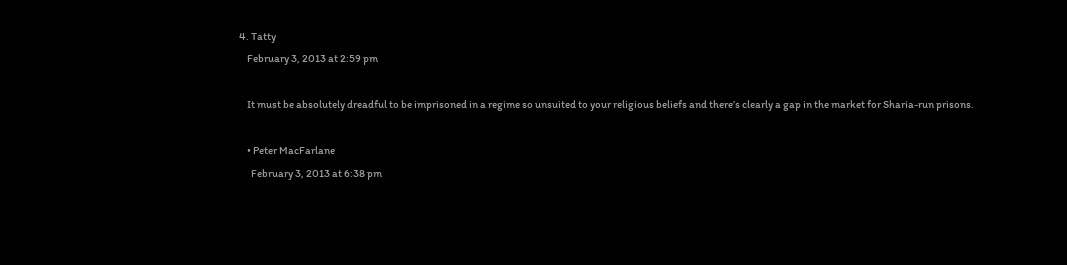4. Tatty
    February 3, 2013 at 2:59 pm

    It must be absolutely dreadful to be imprisoned in a regime so unsuited to your religious beliefs and there’s clearly a gap in the market for Sharia-run prisons.

    • Peter MacFarlane
      February 3, 2013 at 6:38 pm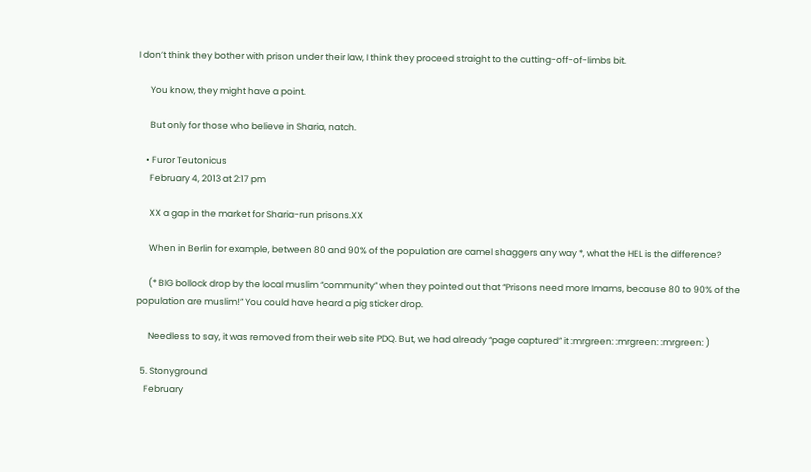I don’t think they bother with prison under their law, I think they proceed straight to the cutting-off-of-limbs bit.

      You know, they might have a point.

      But only for those who believe in Sharia, natch.

    • Furor Teutonicus
      February 4, 2013 at 2:17 pm

      XX a gap in the market for Sharia-run prisons.XX

      When in Berlin for example, between 80 and 90% of the population are camel shaggers any way *, what the HEL is the difference?

      (* BIG bollock drop by the local muslim “community” when they pointed out that “Prisons need more Imams, because 80 to 90% of the population are muslim!” You could have heard a pig sticker drop.

      Needless to say, it was removed from their web site PDQ. But, we had already “page captured” it :mrgreen: :mrgreen: :mrgreen: )

  5. Stonyground
    February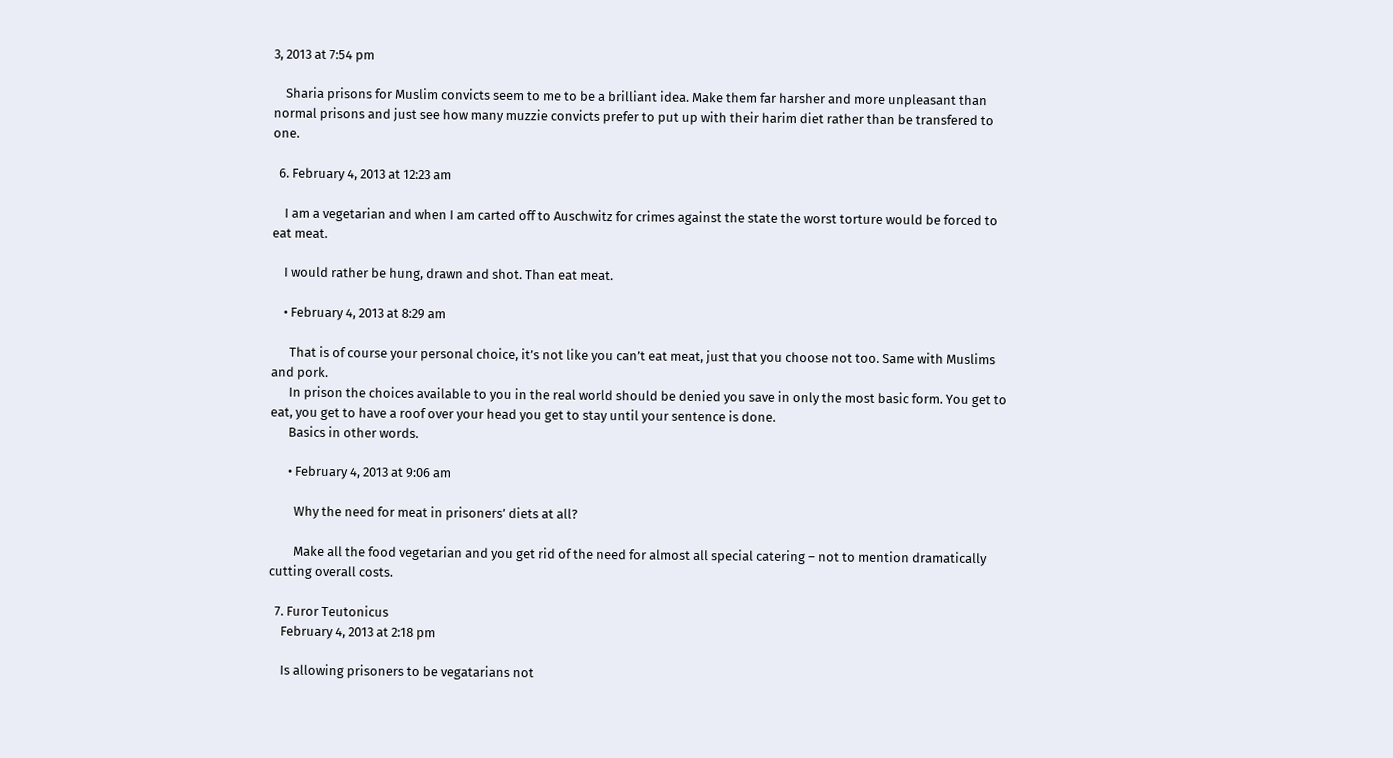3, 2013 at 7:54 pm

    Sharia prisons for Muslim convicts seem to me to be a brilliant idea. Make them far harsher and more unpleasant than normal prisons and just see how many muzzie convicts prefer to put up with their harim diet rather than be transfered to one.

  6. February 4, 2013 at 12:23 am

    I am a vegetarian and when I am carted off to Auschwitz for crimes against the state the worst torture would be forced to eat meat.

    I would rather be hung, drawn and shot. Than eat meat.

    • February 4, 2013 at 8:29 am

      That is of course your personal choice, it’s not like you can’t eat meat, just that you choose not too. Same with Muslims and pork.
      In prison the choices available to you in the real world should be denied you save in only the most basic form. You get to eat, you get to have a roof over your head you get to stay until your sentence is done.
      Basics in other words.

      • February 4, 2013 at 9:06 am

        Why the need for meat in prisoners’ diets at all?

        Make all the food vegetarian and you get rid of the need for almost all special catering – not to mention dramatically cutting overall costs.

  7. Furor Teutonicus
    February 4, 2013 at 2:18 pm

    Is allowing prisoners to be vegatarians not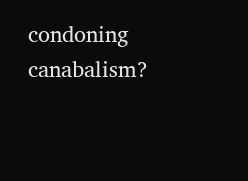condoning canabalism?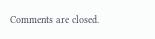Comments are closed.